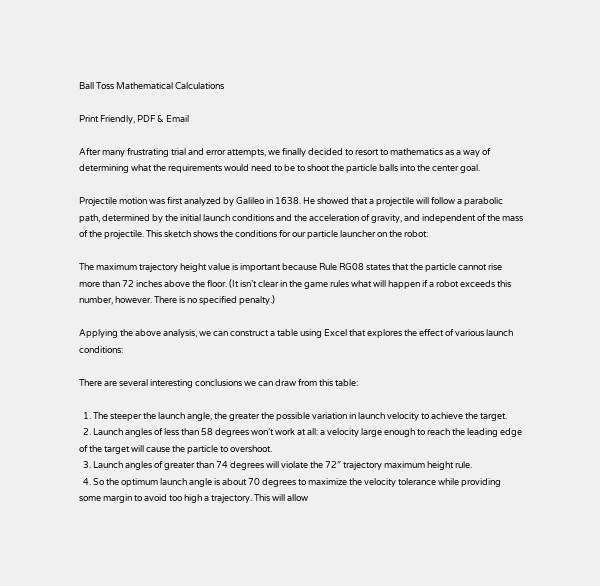Ball Toss Mathematical Calculations

Print Friendly, PDF & Email

After many frustrating trial and error attempts, we finally decided to resort to mathematics as a way of determining what the requirements would need to be to shoot the particle balls into the center goal.

Projectile motion was first analyzed by Galileo in 1638. He showed that a projectile will follow a parabolic path, determined by the initial launch conditions and the acceleration of gravity, and independent of the mass of the projectile. This sketch shows the conditions for our particle launcher on the robot:

The maximum trajectory height value is important because Rule RG08 states that the particle cannot rise more than 72 inches above the floor. (It isn’t clear in the game rules what will happen if a robot exceeds this number, however. There is no specified penalty.)

Applying the above analysis, we can construct a table using Excel that explores the effect of various launch conditions:

There are several interesting conclusions we can draw from this table:

  1. The steeper the launch angle, the greater the possible variation in launch velocity to achieve the target.
  2. Launch angles of less than 58 degrees won’t work at all: a velocity large enough to reach the leading edge of the target will cause the particle to overshoot.
  3. Launch angles of greater than 74 degrees will violate the 72″ trajectory maximum height rule.
  4. So the optimum launch angle is about 70 degrees to maximize the velocity tolerance while providing some margin to avoid too high a trajectory. This will allow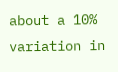about a 10% variation in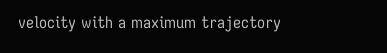velocity with a maximum trajectory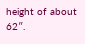height of about 62″.